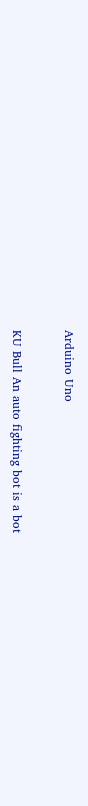Arduino Uno


KU Bull An auto fighting bot is a bot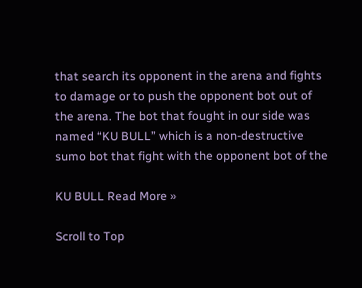that search its opponent in the arena and fights to damage or to push the opponent bot out of the arena. The bot that fought in our side was named “KU BULL” which is a non-destructive sumo bot that fight with the opponent bot of the

KU BULL Read More »

Scroll to Top